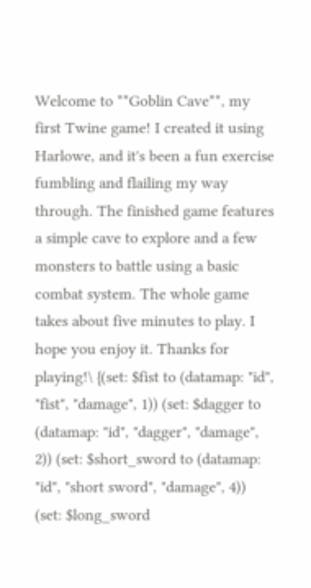Welcome to **Goblin Cave**, my first Twine game! I created it using Harlowe, and it's been a fun exercise fumbling and flailing my way through. The finished game features a simple cave to explore and a few monsters to battle using a basic combat system. The whole game takes about five minutes to play. I hope you enjoy it. Thanks for playing!\ {(set: $fist to (datamap: "id", "fist", "damage", 1)) (set: $dagger to (datamap: "id", "dagger", "damage", 2)) (set: $short_sword to (datamap: "id", "short sword", "damage", 4)) (set: $long_sword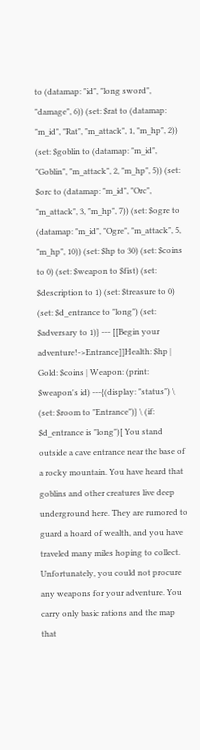to (datamap: "id", "long sword", "damage", 6)) (set: $rat to (datamap: "m_id", "Rat", "m_attack", 1, "m_hp", 2)) (set: $goblin to (datamap: "m_id", "Goblin", "m_attack", 2, "m_hp", 5)) (set: $orc to (datamap: "m_id", "Orc", "m_attack", 3, "m_hp", 7)) (set: $ogre to (datamap: "m_id", "Ogre", "m_attack", 5, "m_hp", 10)) (set: $hp to 30) (set: $coins to 0) (set: $weapon to $fist) (set: $description to 1) (set: $treasure to 0) (set: $d_entrance to "long") (set: $adversary to 1)} --- [[Begin your adventure!->Entrance]]Health: $hp | Gold: $coins | Weapon: (print: $weapon's id) ---{(display: "status") \ (set: $room to "Entrance")} \ (if: $d_entrance is "long")[ You stand outside a cave entrance near the base of a rocky mountain. You have heard that goblins and other creatures live deep underground here. They are rumored to guard a hoard of wealth, and you have traveled many miles hoping to collect. Unfortunately, you could not procure any weapons for your adventure. You carry only basic rations and the map that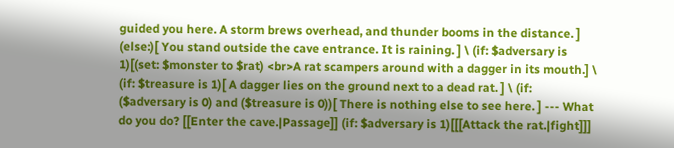guided you here. A storm brews overhead, and thunder booms in the distance. ] (else:)[ You stand outside the cave entrance. It is raining. ] \ (if: $adversary is 1)[(set: $monster to $rat) <br>A rat scampers around with a dagger in its mouth.] \ (if: $treasure is 1)[ A dagger lies on the ground next to a dead rat. ] \ (if: ($adversary is 0) and ($treasure is 0))[ There is nothing else to see here. ] --- What do you do? [[Enter the cave.|Passage]] (if: $adversary is 1)[[[Attack the rat.|fight]]]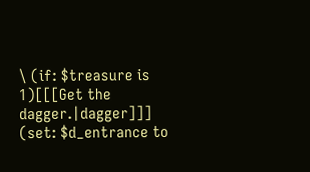\ (if: $treasure is 1)[[[Get the dagger.|dagger]]] (set: $d_entrance to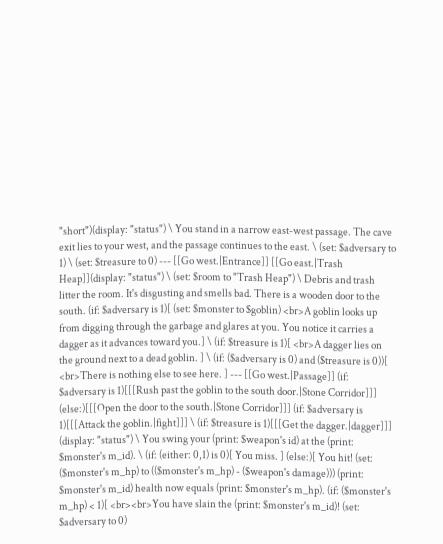"short")(display: "status") \ You stand in a narrow east-west passage. The cave exit lies to your west, and the passage continues to the east. \ (set: $adversary to 1) \ (set: $treasure to 0) --- [[Go west.|Entrance]] [[Go east.|Trash Heap]](display: "status") \ (set: $room to "Trash Heap") \ Debris and trash litter the room. It's disgusting and smells bad. There is a wooden door to the south. (if: $adversary is 1)[ (set: $monster to $goblin) <br>A goblin looks up from digging through the garbage and glares at you. You notice it carries a dagger as it advances toward you.] \ (if: $treasure is 1)[ <br>A dagger lies on the ground next to a dead goblin. ] \ (if: ($adversary is 0) and ($treasure is 0))[ <br>There is nothing else to see here. ] --- [[Go west.|Passage]] (if: $adversary is 1)[[[Rush past the goblin to the south door.|Stone Corridor]]] (else:)[[[Open the door to the south.|Stone Corridor]]] (if: $adversary is 1)[[[Attack the goblin.|fight]]] \ (if: $treasure is 1)[[[Get the dagger.|dagger]]] (display: "status") \ You swing your (print: $weapon's id) at the (print: $monster's m_id). \ (if: (either: 0,1) is 0)[ You miss. ] (else:)[ You hit! (set: ($monster's m_hp) to (($monster's m_hp) - ($weapon's damage))) (print: $monster's m_id) health now equals (print: $monster's m_hp). (if: ($monster's m_hp) < 1)[ <br><br>You have slain the (print: $monster's m_id)! (set: $adversary to 0)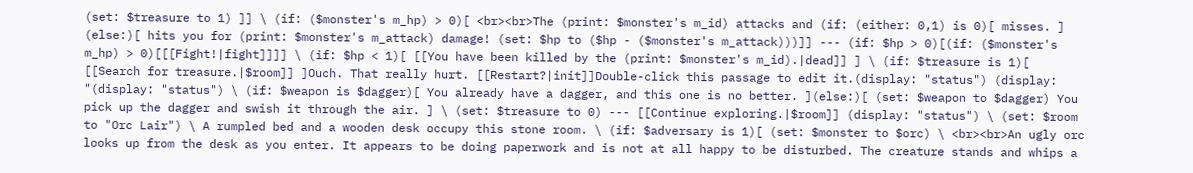(set: $treasure to 1) ]] \ (if: ($monster's m_hp) > 0)[ <br><br>The (print: $monster's m_id) attacks and (if: (either: 0,1) is 0)[ misses. ] (else:)[ hits you for (print: $monster's m_attack) damage! (set: $hp to ($hp - ($monster's m_attack)))]] --- (if: $hp > 0)[(if: ($monster's m_hp) > 0)[[[Fight!|fight]]]] \ (if: $hp < 1)[ [[You have been killed by the (print: $monster's m_id).|dead]] ] \ (if: $treasure is 1)[ [[Search for treasure.|$room]] ]Ouch. That really hurt. [[Restart?|init]]Double-click this passage to edit it.(display: "status") (display: "(display: "status") \ (if: $weapon is $dagger)[ You already have a dagger, and this one is no better. ](else:)[ (set: $weapon to $dagger) You pick up the dagger and swish it through the air. ] \ (set: $treasure to 0) --- [[Continue exploring.|$room]] (display: "status") \ (set: $room to "Orc Lair") \ A rumpled bed and a wooden desk occupy this stone room. \ (if: $adversary is 1)[ (set: $monster to $orc) \ <br><br>An ugly orc looks up from the desk as you enter. It appears to be doing paperwork and is not at all happy to be disturbed. The creature stands and whips a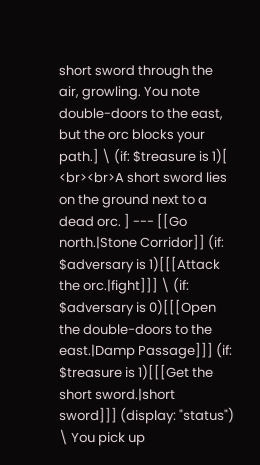short sword through the air, growling. You note double-doors to the east, but the orc blocks your path.] \ (if: $treasure is 1)[ <br><br>A short sword lies on the ground next to a dead orc. ] --- [[Go north.|Stone Corridor]] (if: $adversary is 1)[[[Attack the orc.|fight]]] \ (if: $adversary is 0)[[[Open the double-doors to the east.|Damp Passage]]] (if: $treasure is 1)[[[Get the short sword.|short sword]]] (display: "status") \ You pick up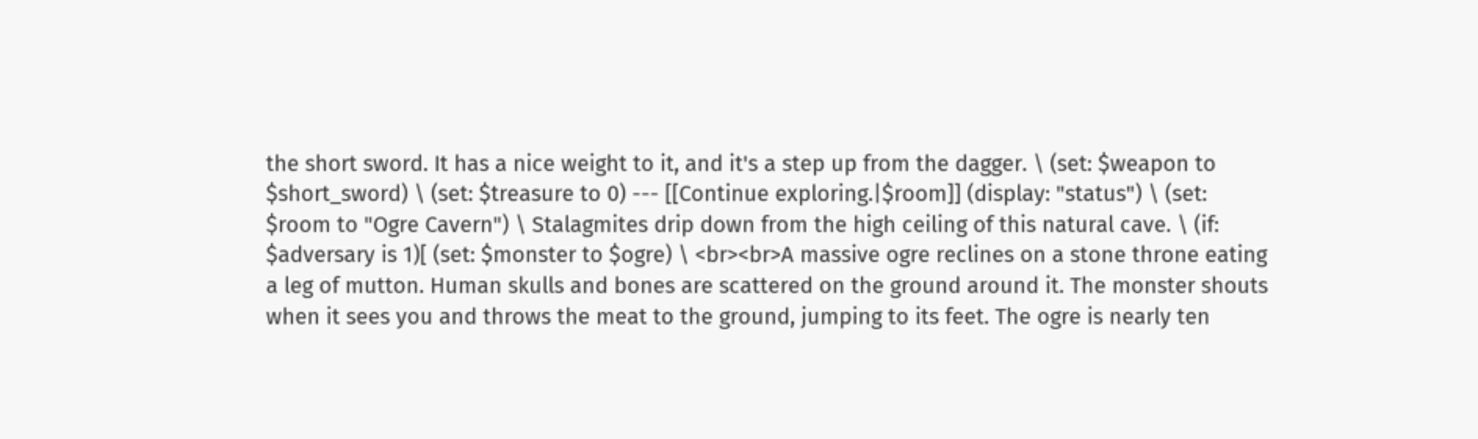the short sword. It has a nice weight to it, and it's a step up from the dagger. \ (set: $weapon to $short_sword) \ (set: $treasure to 0) --- [[Continue exploring.|$room]] (display: "status") \ (set: $room to "Ogre Cavern") \ Stalagmites drip down from the high ceiling of this natural cave. \ (if: $adversary is 1)[ (set: $monster to $ogre) \ <br><br>A massive ogre reclines on a stone throne eating a leg of mutton. Human skulls and bones are scattered on the ground around it. The monster shouts when it sees you and throws the meat to the ground, jumping to its feet. The ogre is nearly ten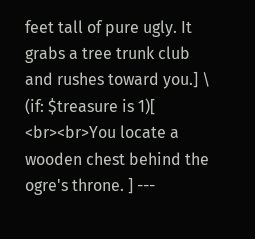feet tall of pure ugly. It grabs a tree trunk club and rushes toward you.] \ (if: $treasure is 1)[ <br><br>You locate a wooden chest behind the ogre's throne. ] ---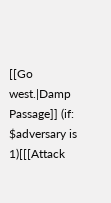[[Go west.|Damp Passage]] (if: $adversary is 1)[[[Attack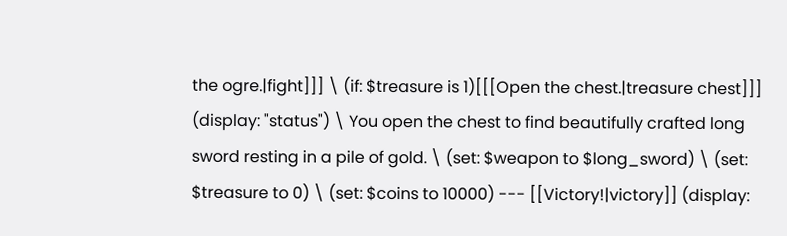the ogre.|fight]]] \ (if: $treasure is 1)[[[Open the chest.|treasure chest]]] (display: "status") \ You open the chest to find beautifully crafted long sword resting in a pile of gold. \ (set: $weapon to $long_sword) \ (set: $treasure to 0) \ (set: $coins to 10000) --- [[Victory!|victory]] (display: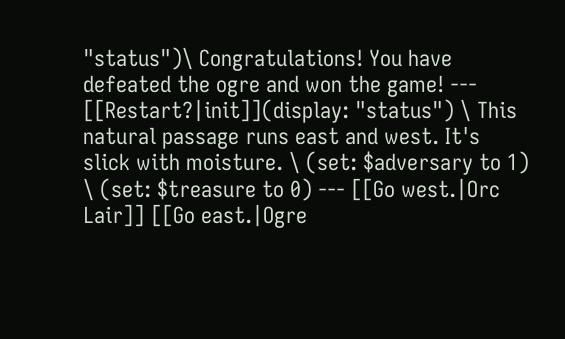"status")\ Congratulations! You have defeated the ogre and won the game! --- [[Restart?|init]](display: "status") \ This natural passage runs east and west. It's slick with moisture. \ (set: $adversary to 1) \ (set: $treasure to 0) --- [[Go west.|Orc Lair]] [[Go east.|Ogre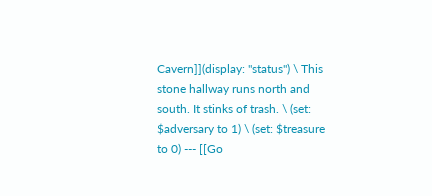Cavern]](display: "status") \ This stone hallway runs north and south. It stinks of trash. \ (set: $adversary to 1) \ (set: $treasure to 0) --- [[Go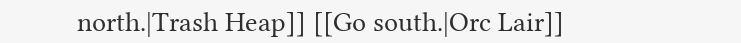north.|Trash Heap]] [[Go south.|Orc Lair]]